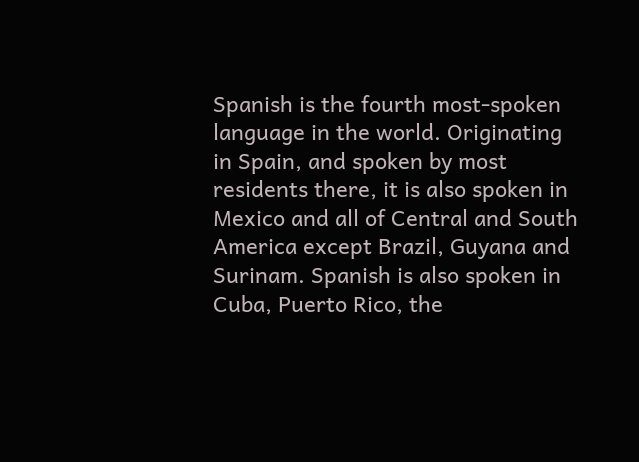Spanish is the fourth most-spoken language in the world. Originating in Spain, and spoken by most residents there, it is also spoken in Mexico and all of Central and South America except Brazil, Guyana and Surinam. Spanish is also spoken in Cuba, Puerto Rico, the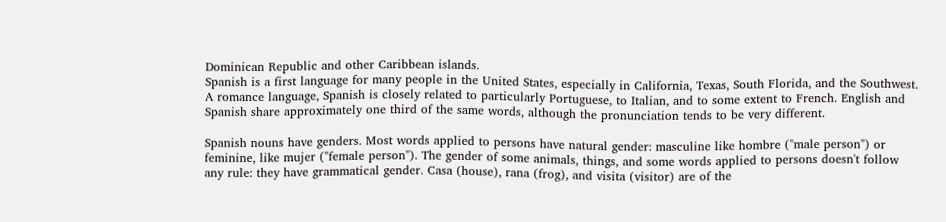Dominican Republic and other Caribbean islands.
Spanish is a first language for many people in the United States, especially in California, Texas, South Florida, and the Southwest. A romance language, Spanish is closely related to particularly Portuguese, to Italian, and to some extent to French. English and Spanish share approximately one third of the same words, although the pronunciation tends to be very different.

Spanish nouns have genders. Most words applied to persons have natural gender: masculine like hombre ("male person") or feminine, like mujer ("female person"). The gender of some animals, things, and some words applied to persons doesn't follow any rule: they have grammatical gender. Casa (house), rana (frog), and visita (visitor) are of the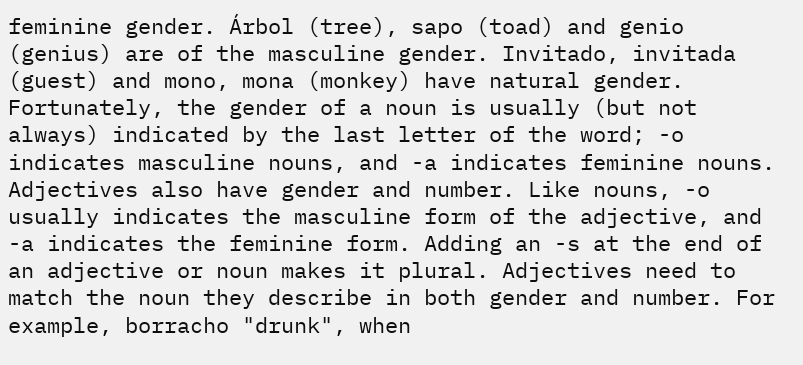feminine gender. Árbol (tree), sapo (toad) and genio (genius) are of the masculine gender. Invitado, invitada (guest) and mono, mona (monkey) have natural gender. Fortunately, the gender of a noun is usually (but not always) indicated by the last letter of the word; -o indicates masculine nouns, and -a indicates feminine nouns.
Adjectives also have gender and number. Like nouns, -o usually indicates the masculine form of the adjective, and -a indicates the feminine form. Adding an -s at the end of an adjective or noun makes it plural. Adjectives need to match the noun they describe in both gender and number. For example, borracho "drunk", when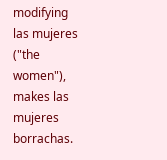modifying las mujeres ("the women"), makes las mujeres borrachas.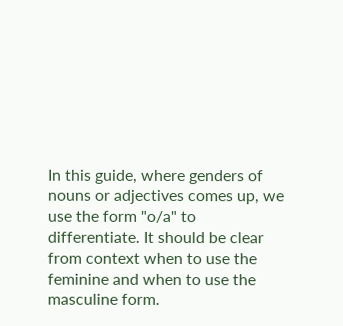In this guide, where genders of nouns or adjectives comes up, we use the form "o/a" to differentiate. It should be clear from context when to use the feminine and when to use the masculine form.